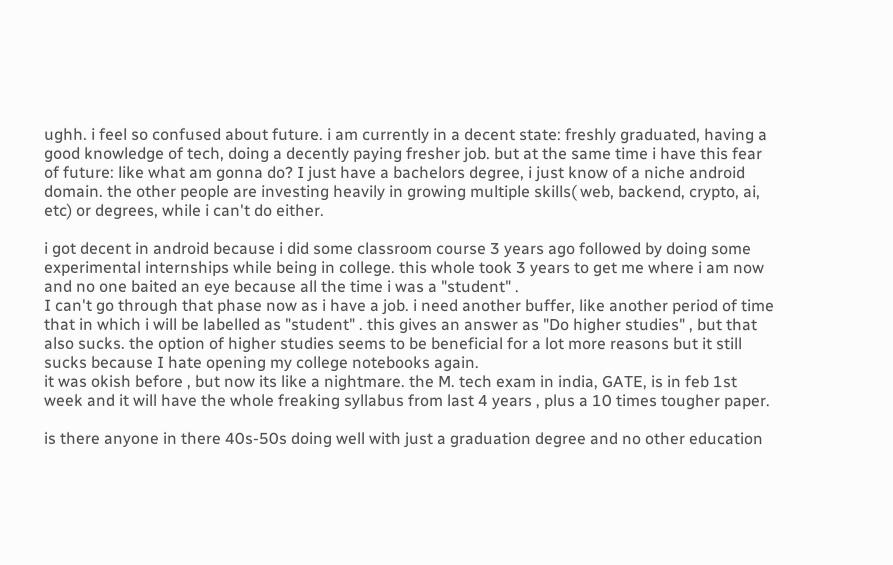ughh. i feel so confused about future. i am currently in a decent state: freshly graduated, having a good knowledge of tech, doing a decently paying fresher job. but at the same time i have this fear of future: like what am gonna do? I just have a bachelors degree, i just know of a niche android domain. the other people are investing heavily in growing multiple skills( web, backend, crypto, ai, etc) or degrees, while i can't do either.

i got decent in android because i did some classroom course 3 years ago followed by doing some experimental internships while being in college. this whole took 3 years to get me where i am now and no one baited an eye because all the time i was a "student" .
I can't go through that phase now as i have a job. i need another buffer, like another period of time that in which i will be labelled as "student" . this gives an answer as "Do higher studies" , but that also sucks. the option of higher studies seems to be beneficial for a lot more reasons but it still sucks because I hate opening my college notebooks again.
it was okish before , but now its like a nightmare. the M. tech exam in india, GATE, is in feb 1st week and it will have the whole freaking syllabus from last 4 years , plus a 10 times tougher paper.

is there anyone in there 40s-50s doing well with just a graduation degree and no other education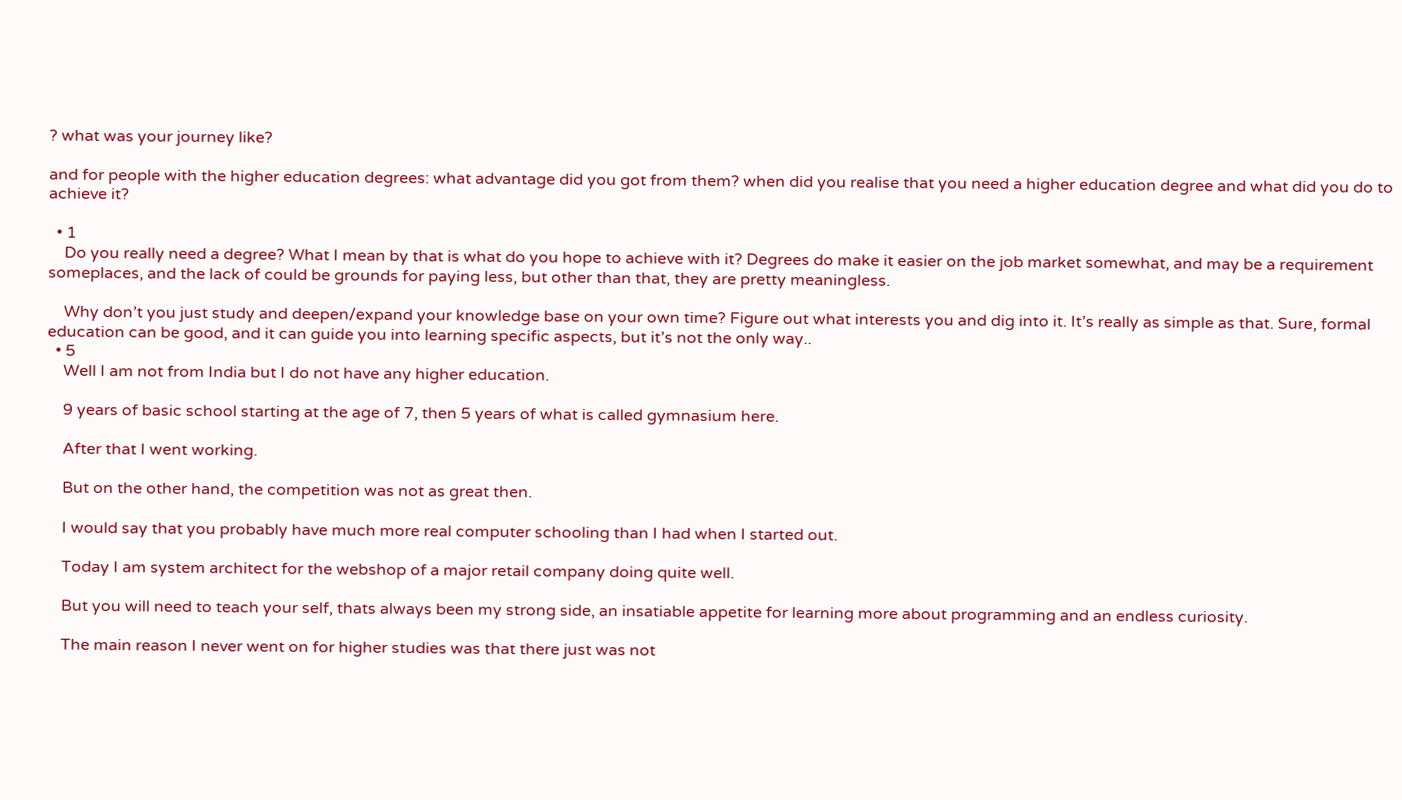? what was your journey like?

and for people with the higher education degrees: what advantage did you got from them? when did you realise that you need a higher education degree and what did you do to achieve it?

  • 1
    Do you really need a degree? What I mean by that is what do you hope to achieve with it? Degrees do make it easier on the job market somewhat, and may be a requirement someplaces, and the lack of could be grounds for paying less, but other than that, they are pretty meaningless.

    Why don’t you just study and deepen/expand your knowledge base on your own time? Figure out what interests you and dig into it. It’s really as simple as that. Sure, formal education can be good, and it can guide you into learning specific aspects, but it’s not the only way..
  • 5
    Well I am not from India but I do not have any higher education.

    9 years of basic school starting at the age of 7, then 5 years of what is called gymnasium here.

    After that I went working.

    But on the other hand, the competition was not as great then.

    I would say that you probably have much more real computer schooling than I had when I started out.

    Today I am system architect for the webshop of a major retail company doing quite well.

    But you will need to teach your self, thats always been my strong side, an insatiable appetite for learning more about programming and an endless curiosity.

    The main reason I never went on for higher studies was that there just was not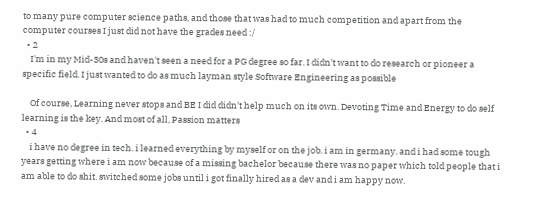to many pure computer science paths, and those that was had to much competition and apart from the computer courses I just did not have the grades need :/
  • 2
    I'm in my Mid-30s and haven't seen a need for a PG degree so far. I didn't want to do research or pioneer a specific field. I just wanted to do as much layman style Software Engineering as possible

    Of course, Learning never stops and BE I did didn't help much on its own. Devoting Time and Energy to do self learning is the key. And most of all, Passion matters
  • 4
    i have no degree in tech. i learned everything by myself or on the job. i am in germany. and i had some tough years getting where i am now because of a missing bachelor because there was no paper which told people that i am able to do shit. switched some jobs until i got finally hired as a dev and i am happy now.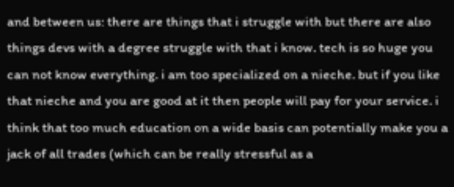and between us: there are things that i struggle with but there are also things devs with a degree struggle with that i know. tech is so huge you can not know everything. i am too specialized on a nieche. but if you like that nieche and you are good at it then people will pay for your service. i think that too much education on a wide basis can potentially make you a jack of all trades (which can be really stressful as a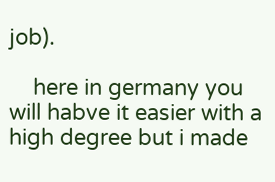job).

    here in germany you will habve it easier with a high degree but i made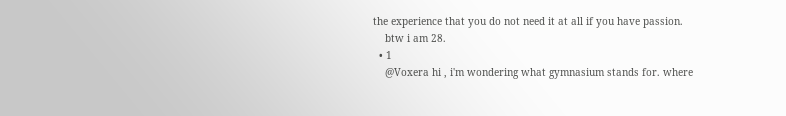the experience that you do not need it at all if you have passion.
    btw i am 28.
  • 1
    @Voxera hi , i'm wondering what gymnasium stands for. where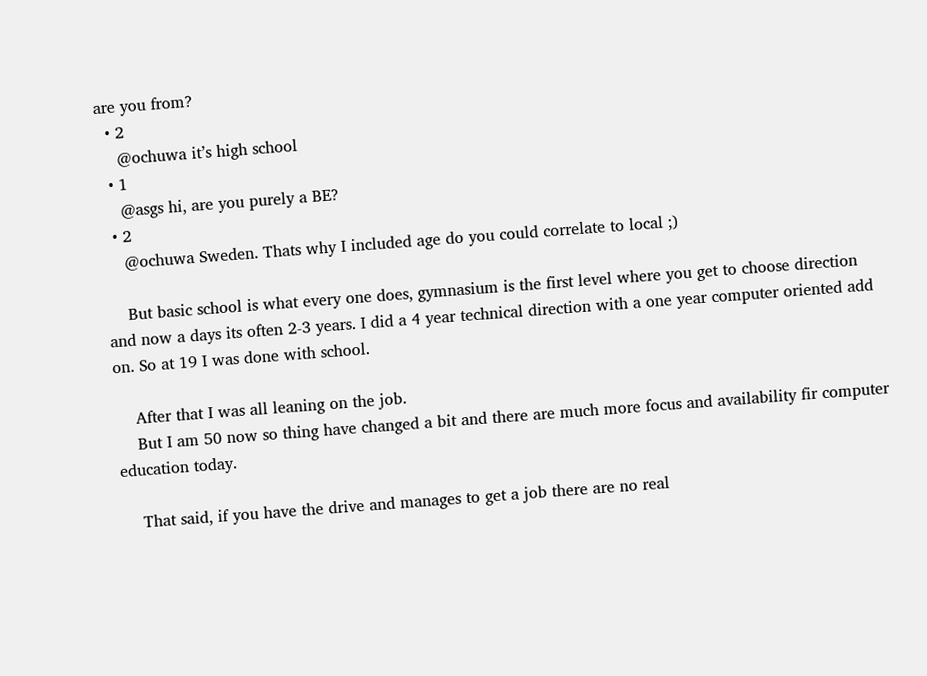are you from?
  • 2
    @ochuwa it’s high school
  • 1
    @asgs hi, are you purely a BE?
  • 2
    @ochuwa Sweden. Thats why I included age do you could correlate to local ;)

    But basic school is what every one does, gymnasium is the first level where you get to choose direction and now a days its often 2-3 years. I did a 4 year technical direction with a one year computer oriented add on. So at 19 I was done with school.

    After that I was all leaning on the job.
    But I am 50 now so thing have changed a bit and there are much more focus and availability fir computer education today.

    That said, if you have the drive and manages to get a job there are no real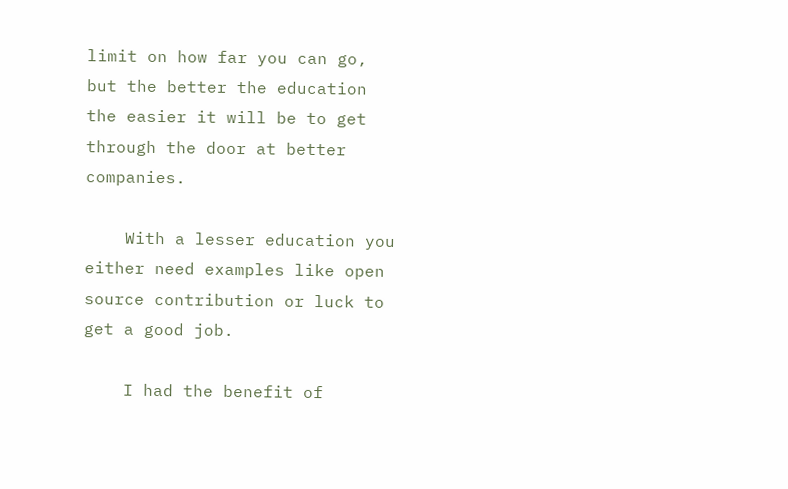limit on how far you can go, but the better the education the easier it will be to get through the door at better companies.

    With a lesser education you either need examples like open source contribution or luck to get a good job.

    I had the benefit of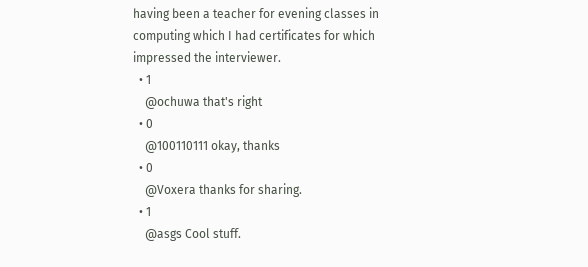having been a teacher for evening classes in computing which I had certificates for which impressed the interviewer.
  • 1
    @ochuwa that's right
  • 0
    @100110111 okay, thanks
  • 0
    @Voxera thanks for sharing.
  • 1
    @asgs Cool stuff.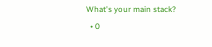What's your main stack?
  • 0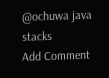@ochuwa java stacks
Add Comment